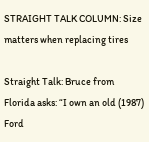STRAIGHT TALK COLUMN: Size matters when replacing tires

Straight Talk: Bruce from Florida asks: “I own an old (1987) Ford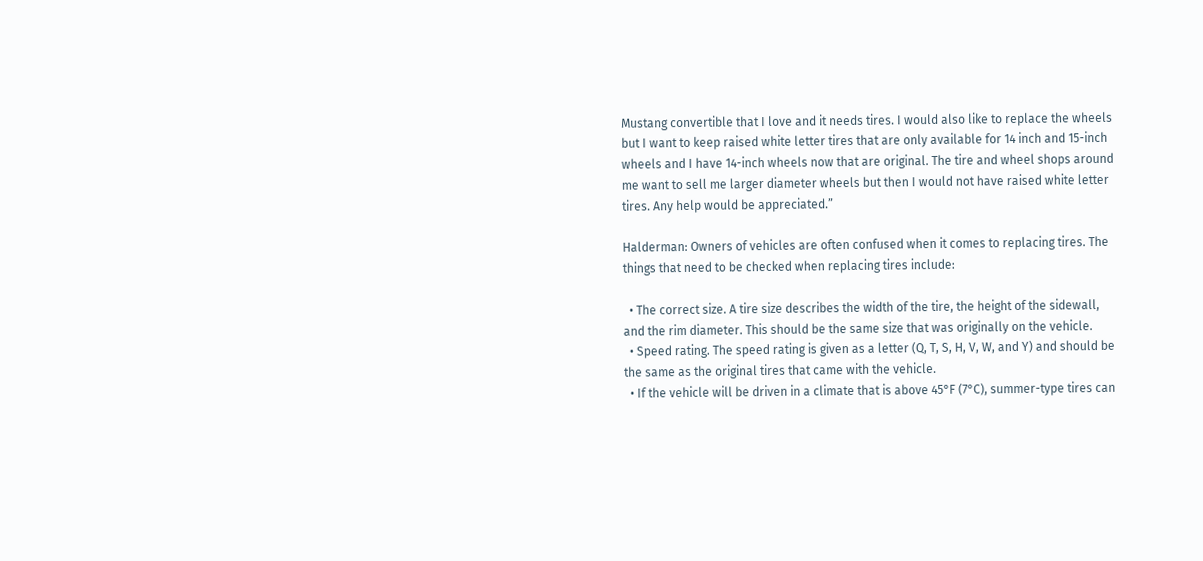Mustang convertible that I love and it needs tires. I would also like to replace the wheels but I want to keep raised white letter tires that are only available for 14 inch and 15-inch wheels and I have 14-inch wheels now that are original. The tire and wheel shops around me want to sell me larger diameter wheels but then I would not have raised white letter tires. Any help would be appreciated.”

Halderman: Owners of vehicles are often confused when it comes to replacing tires. The things that need to be checked when replacing tires include:

  • The correct size. A tire size describes the width of the tire, the height of the sidewall, and the rim diameter. This should be the same size that was originally on the vehicle.
  • Speed rating. The speed rating is given as a letter (Q, T, S, H, V, W, and Y) and should be the same as the original tires that came with the vehicle.
  • If the vehicle will be driven in a climate that is above 45°F (7°C), summer-type tires can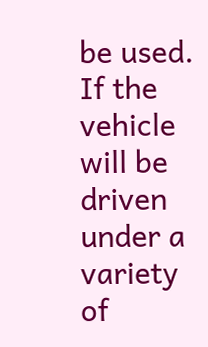be used. If the vehicle will be driven under a variety of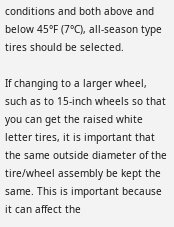conditions and both above and below 45°F (7°C), all-season type tires should be selected.

If changing to a larger wheel, such as to 15-inch wheels so that you can get the raised white letter tires, it is important that the same outside diameter of the tire/wheel assembly be kept the same. This is important because it can affect the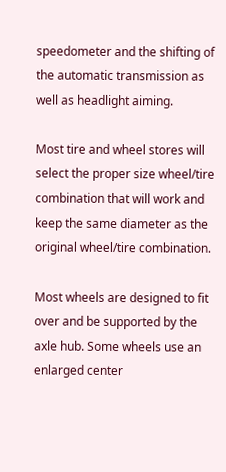speedometer and the shifting of the automatic transmission as well as headlight aiming.

Most tire and wheel stores will select the proper size wheel/tire combination that will work and keep the same diameter as the original wheel/tire combination.

Most wheels are designed to fit over and be supported by the axle hub. Some wheels use an enlarged center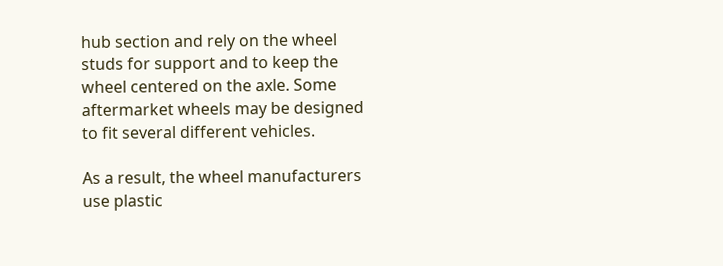hub section and rely on the wheel studs for support and to keep the wheel centered on the axle. Some aftermarket wheels may be designed to fit several different vehicles.

As a result, the wheel manufacturers use plastic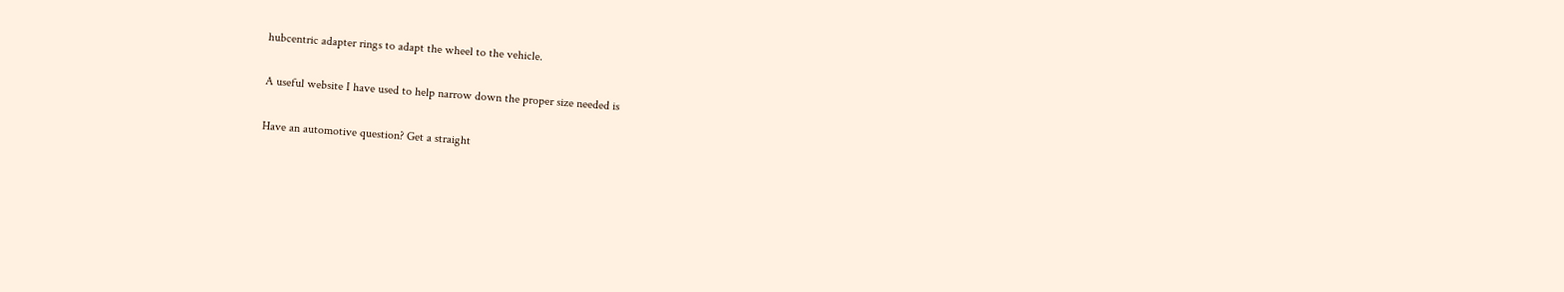hubcentric adapter rings to adapt the wheel to the vehicle.

A useful website I have used to help narrow down the proper size needed is

Have an automotive question? Get a straight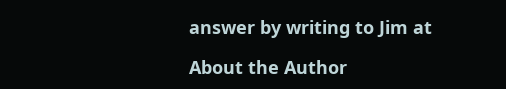answer by writing to Jim at

About the Author